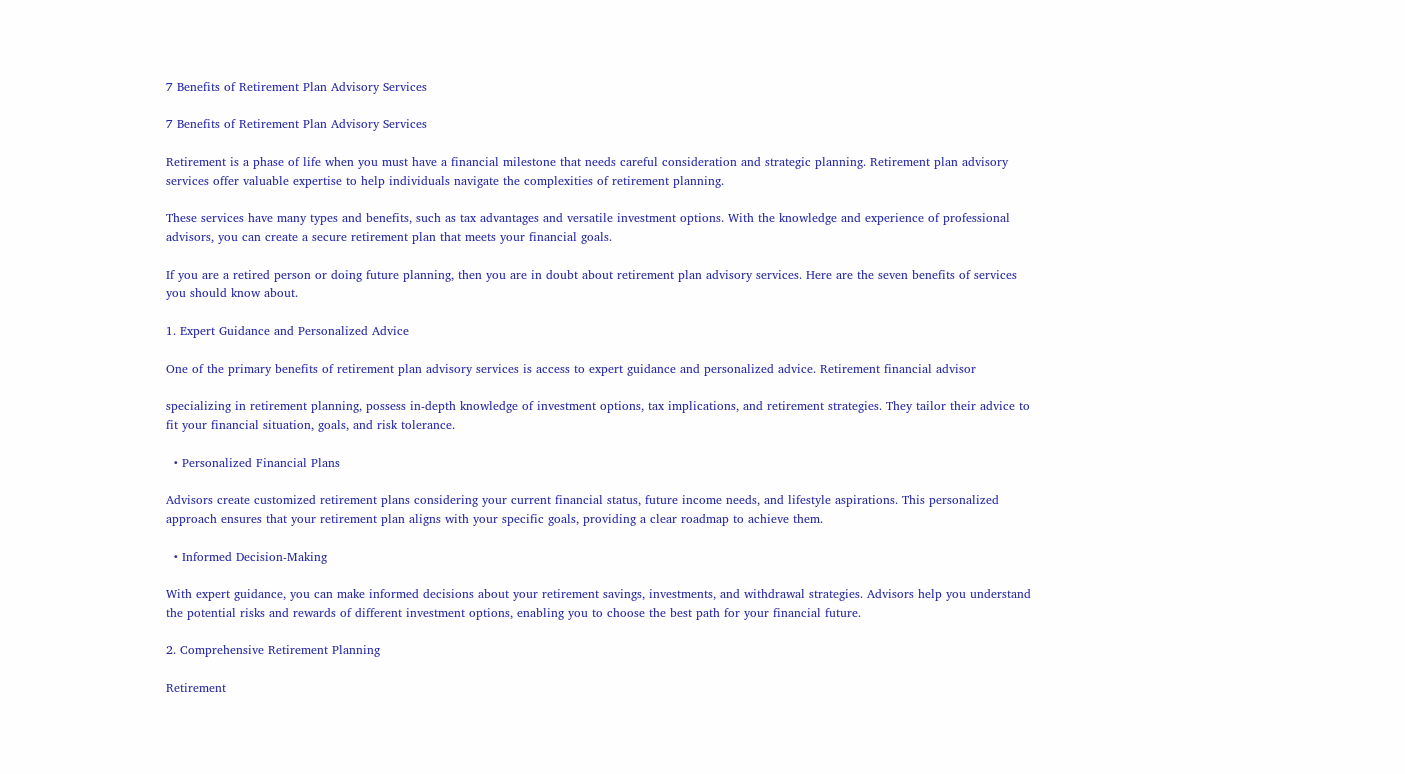7 Benefits of Retirement Plan Advisory Services

7 Benefits of Retirement Plan Advisory Services

Retirement is a phase of life when you must have a financial milestone that needs careful consideration and strategic planning. Retirement plan advisory services offer valuable expertise to help individuals navigate the complexities of retirement planning.

These services have many types and benefits, such as tax advantages and versatile investment options. With the knowledge and experience of professional advisors, you can create a secure retirement plan that meets your financial goals.

If you are a retired person or doing future planning, then you are in doubt about retirement plan advisory services. Here are the seven benefits of services you should know about.

1. Expert Guidance and Personalized Advice

One of the primary benefits of retirement plan advisory services is access to expert guidance and personalized advice. Retirement financial advisor

specializing in retirement planning, possess in-depth knowledge of investment options, tax implications, and retirement strategies. They tailor their advice to fit your financial situation, goals, and risk tolerance.

  • Personalized Financial Plans

Advisors create customized retirement plans considering your current financial status, future income needs, and lifestyle aspirations. This personalized approach ensures that your retirement plan aligns with your specific goals, providing a clear roadmap to achieve them.

  • Informed Decision-Making

With expert guidance, you can make informed decisions about your retirement savings, investments, and withdrawal strategies. Advisors help you understand the potential risks and rewards of different investment options, enabling you to choose the best path for your financial future.

2. Comprehensive Retirement Planning

Retirement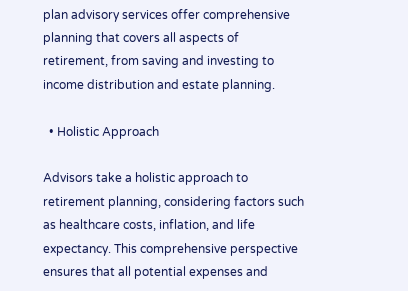plan advisory services offer comprehensive planning that covers all aspects of retirement, from saving and investing to income distribution and estate planning.

  • Holistic Approach

Advisors take a holistic approach to retirement planning, considering factors such as healthcare costs, inflation, and life expectancy. This comprehensive perspective ensures that all potential expenses and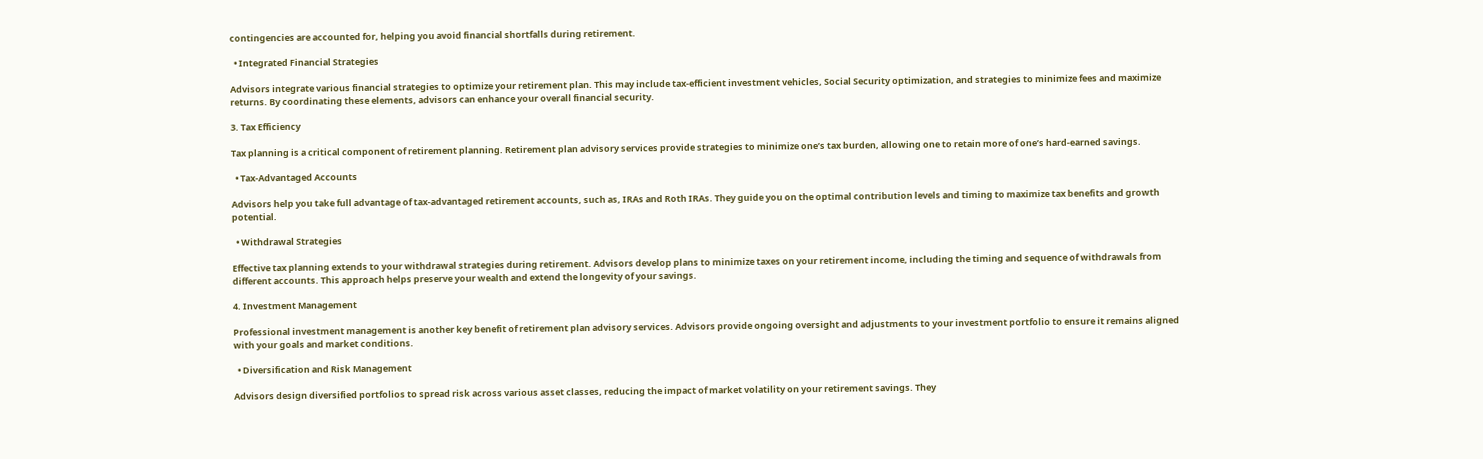contingencies are accounted for, helping you avoid financial shortfalls during retirement.

  • Integrated Financial Strategies

Advisors integrate various financial strategies to optimize your retirement plan. This may include tax-efficient investment vehicles, Social Security optimization, and strategies to minimize fees and maximize returns. By coordinating these elements, advisors can enhance your overall financial security.

3. Tax Efficiency

Tax planning is a critical component of retirement planning. Retirement plan advisory services provide strategies to minimize one’s tax burden, allowing one to retain more of one’s hard-earned savings.

  • Tax-Advantaged Accounts

Advisors help you take full advantage of tax-advantaged retirement accounts, such as, IRAs and Roth IRAs. They guide you on the optimal contribution levels and timing to maximize tax benefits and growth potential.

  • Withdrawal Strategies

Effective tax planning extends to your withdrawal strategies during retirement. Advisors develop plans to minimize taxes on your retirement income, including the timing and sequence of withdrawals from different accounts. This approach helps preserve your wealth and extend the longevity of your savings.

4. Investment Management

Professional investment management is another key benefit of retirement plan advisory services. Advisors provide ongoing oversight and adjustments to your investment portfolio to ensure it remains aligned with your goals and market conditions.

  • Diversification and Risk Management

Advisors design diversified portfolios to spread risk across various asset classes, reducing the impact of market volatility on your retirement savings. They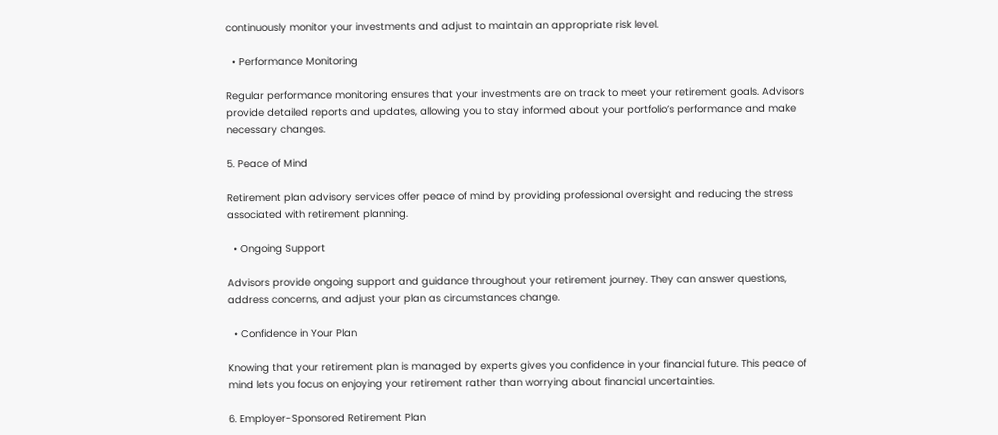continuously monitor your investments and adjust to maintain an appropriate risk level.

  • Performance Monitoring

Regular performance monitoring ensures that your investments are on track to meet your retirement goals. Advisors provide detailed reports and updates, allowing you to stay informed about your portfolio’s performance and make necessary changes.

5. Peace of Mind

Retirement plan advisory services offer peace of mind by providing professional oversight and reducing the stress associated with retirement planning.

  • Ongoing Support

Advisors provide ongoing support and guidance throughout your retirement journey. They can answer questions, address concerns, and adjust your plan as circumstances change.

  • Confidence in Your Plan

Knowing that your retirement plan is managed by experts gives you confidence in your financial future. This peace of mind lets you focus on enjoying your retirement rather than worrying about financial uncertainties.

6. Employer-Sponsored Retirement Plan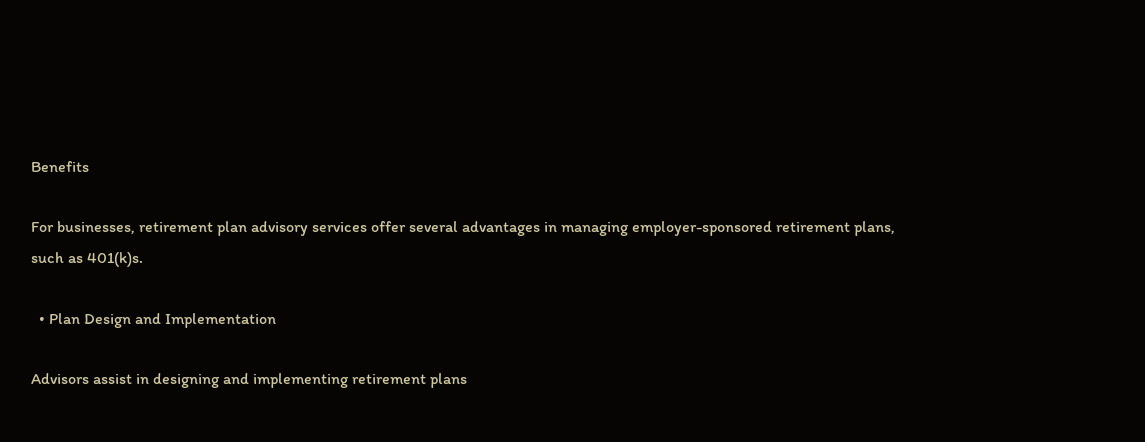Benefits

For businesses, retirement plan advisory services offer several advantages in managing employer-sponsored retirement plans, such as 401(k)s.

  • Plan Design and Implementation

Advisors assist in designing and implementing retirement plans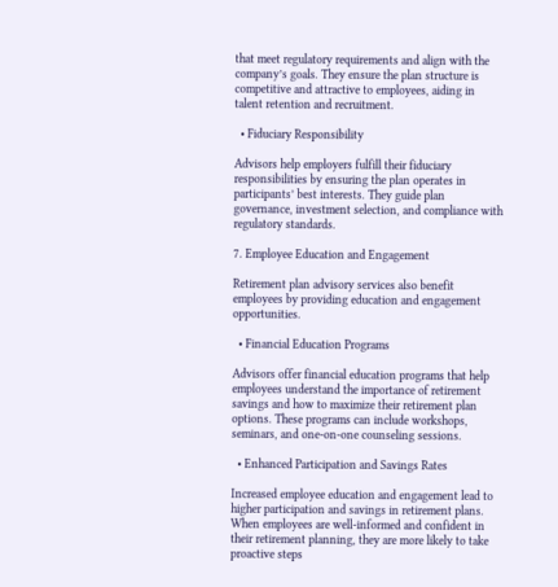that meet regulatory requirements and align with the company’s goals. They ensure the plan structure is competitive and attractive to employees, aiding in talent retention and recruitment.

  • Fiduciary Responsibility

Advisors help employers fulfill their fiduciary responsibilities by ensuring the plan operates in participants’ best interests. They guide plan governance, investment selection, and compliance with regulatory standards.

7. Employee Education and Engagement

Retirement plan advisory services also benefit employees by providing education and engagement opportunities.

  • Financial Education Programs

Advisors offer financial education programs that help employees understand the importance of retirement savings and how to maximize their retirement plan options. These programs can include workshops, seminars, and one-on-one counseling sessions.

  • Enhanced Participation and Savings Rates

Increased employee education and engagement lead to higher participation and savings in retirement plans. When employees are well-informed and confident in their retirement planning, they are more likely to take proactive steps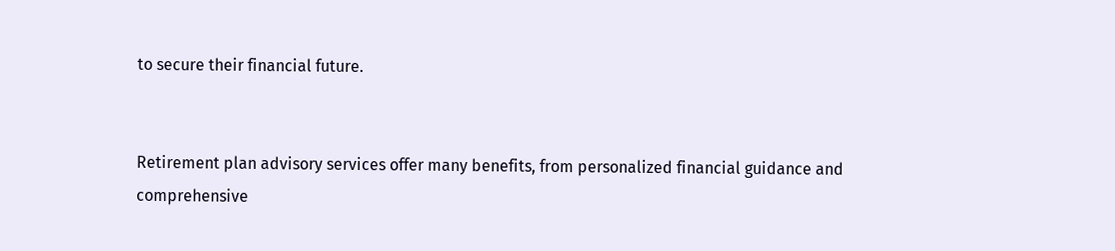to secure their financial future.


Retirement plan advisory services offer many benefits, from personalized financial guidance and comprehensive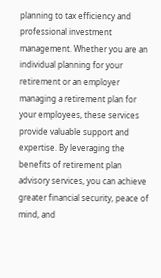planning to tax efficiency and professional investment management. Whether you are an individual planning for your retirement or an employer managing a retirement plan for your employees, these services provide valuable support and expertise. By leveraging the benefits of retirement plan advisory services, you can achieve greater financial security, peace of mind, and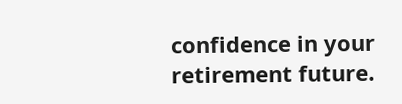confidence in your retirement future.